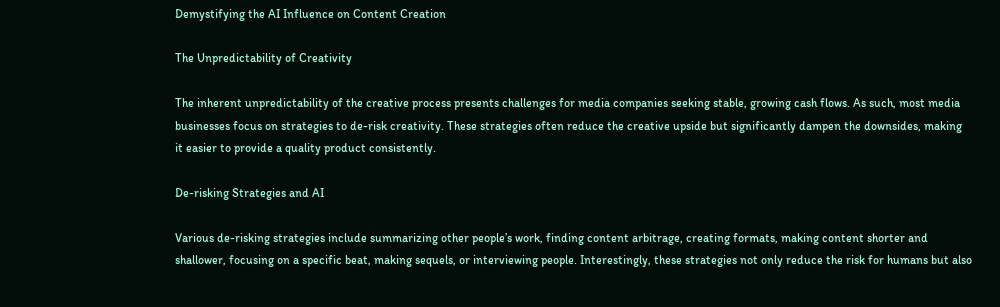Demystifying the AI Influence on Content Creation

The Unpredictability of Creativity

The inherent unpredictability of the creative process presents challenges for media companies seeking stable, growing cash flows. As such, most media businesses focus on strategies to de-risk creativity. These strategies often reduce the creative upside but significantly dampen the downsides, making it easier to provide a quality product consistently.

De-risking Strategies and AI

Various de-risking strategies include summarizing other people’s work, finding content arbitrage, creating formats, making content shorter and shallower, focusing on a specific beat, making sequels, or interviewing people. Interestingly, these strategies not only reduce the risk for humans but also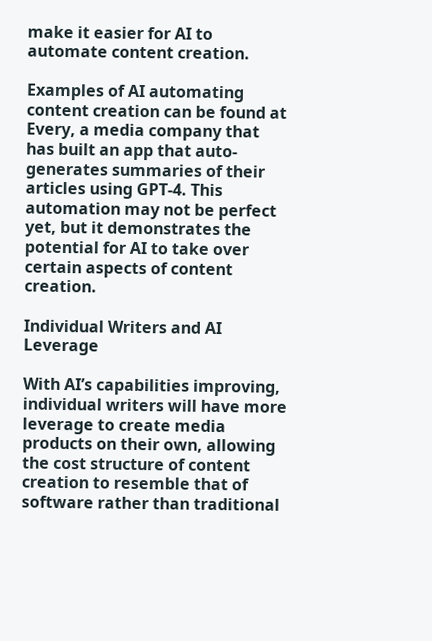make it easier for AI to automate content creation.

Examples of AI automating content creation can be found at Every, a media company that has built an app that auto-generates summaries of their articles using GPT-4. This automation may not be perfect yet, but it demonstrates the potential for AI to take over certain aspects of content creation.

Individual Writers and AI Leverage

With AI’s capabilities improving, individual writers will have more leverage to create media products on their own, allowing the cost structure of content creation to resemble that of software rather than traditional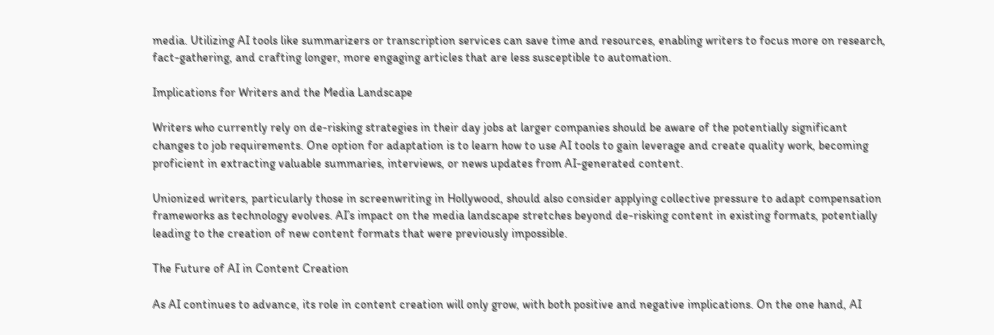media. Utilizing AI tools like summarizers or transcription services can save time and resources, enabling writers to focus more on research, fact-gathering, and crafting longer, more engaging articles that are less susceptible to automation.

Implications for Writers and the Media Landscape

Writers who currently rely on de-risking strategies in their day jobs at larger companies should be aware of the potentially significant changes to job requirements. One option for adaptation is to learn how to use AI tools to gain leverage and create quality work, becoming proficient in extracting valuable summaries, interviews, or news updates from AI-generated content.

Unionized writers, particularly those in screenwriting in Hollywood, should also consider applying collective pressure to adapt compensation frameworks as technology evolves. AI’s impact on the media landscape stretches beyond de-risking content in existing formats, potentially leading to the creation of new content formats that were previously impossible.

The Future of AI in Content Creation

As AI continues to advance, its role in content creation will only grow, with both positive and negative implications. On the one hand, AI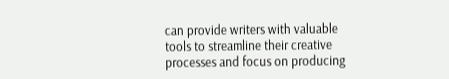can provide writers with valuable tools to streamline their creative processes and focus on producing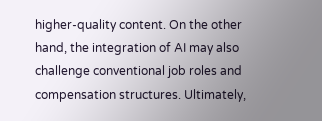higher-quality content. On the other hand, the integration of AI may also challenge conventional job roles and compensation structures. Ultimately,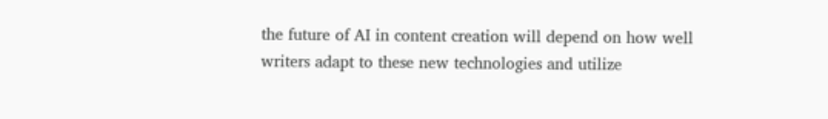the future of AI in content creation will depend on how well writers adapt to these new technologies and utilize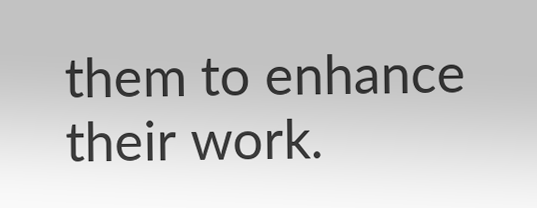them to enhance their work.